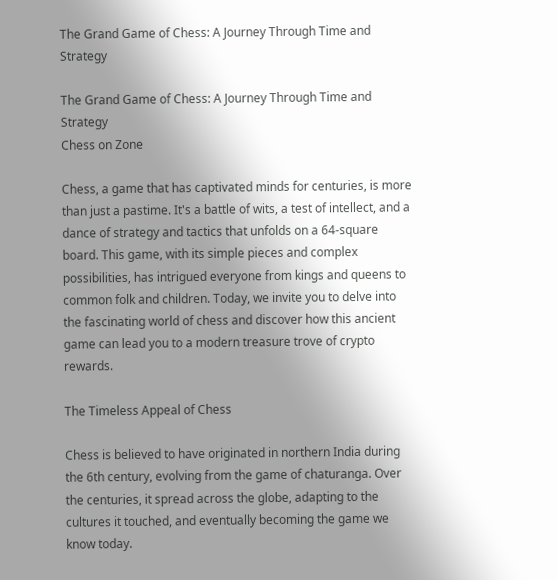The Grand Game of Chess: A Journey Through Time and Strategy

The Grand Game of Chess: A Journey Through Time and Strategy
Chess on Zone

Chess, a game that has captivated minds for centuries, is more than just a pastime. It's a battle of wits, a test of intellect, and a dance of strategy and tactics that unfolds on a 64-square board. This game, with its simple pieces and complex possibilities, has intrigued everyone from kings and queens to common folk and children. Today, we invite you to delve into the fascinating world of chess and discover how this ancient game can lead you to a modern treasure trove of crypto rewards.

The Timeless Appeal of Chess

Chess is believed to have originated in northern India during the 6th century, evolving from the game of chaturanga. Over the centuries, it spread across the globe, adapting to the cultures it touched, and eventually becoming the game we know today.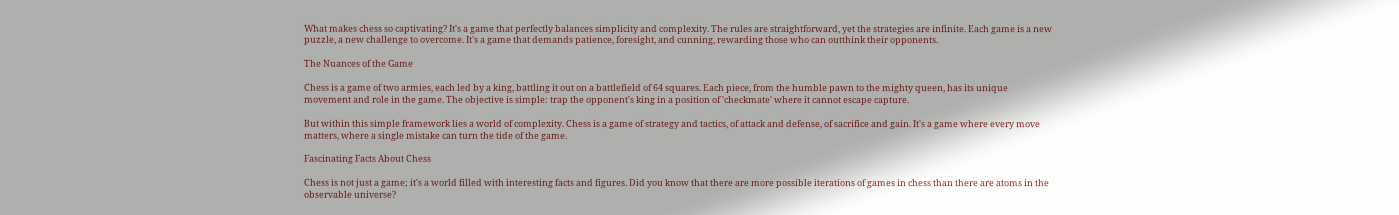What makes chess so captivating? It's a game that perfectly balances simplicity and complexity. The rules are straightforward, yet the strategies are infinite. Each game is a new puzzle, a new challenge to overcome. It's a game that demands patience, foresight, and cunning, rewarding those who can outthink their opponents.

The Nuances of the Game

Chess is a game of two armies, each led by a king, battling it out on a battlefield of 64 squares. Each piece, from the humble pawn to the mighty queen, has its unique movement and role in the game. The objective is simple: trap the opponent's king in a position of 'checkmate' where it cannot escape capture.

But within this simple framework lies a world of complexity. Chess is a game of strategy and tactics, of attack and defense, of sacrifice and gain. It's a game where every move matters, where a single mistake can turn the tide of the game.

Fascinating Facts About Chess

Chess is not just a game; it's a world filled with interesting facts and figures. Did you know that there are more possible iterations of games in chess than there are atoms in the observable universe?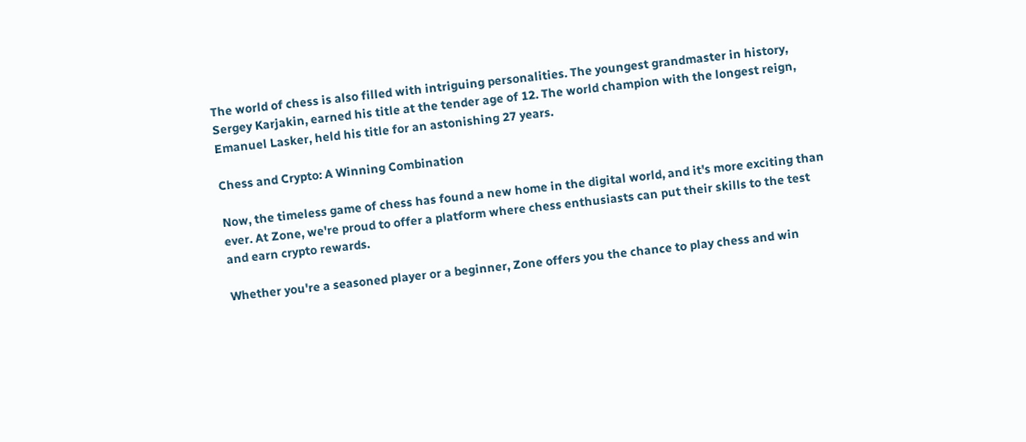The world of chess is also filled with intriguing personalities. The youngest grandmaster in history, Sergey Karjakin, earned his title at the tender age of 12. The world champion with the longest reign, Emanuel Lasker, held his title for an astonishing 27 years.

Chess and Crypto: A Winning Combination

Now, the timeless game of chess has found a new home in the digital world, and it's more exciting than ever. At Zone, we're proud to offer a platform where chess enthusiasts can put their skills to the test and earn crypto rewards.

Whether you're a seasoned player or a beginner, Zone offers you the chance to play chess and win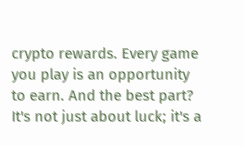crypto rewards. Every game you play is an opportunity to earn. And the best part? It's not just about luck; it's a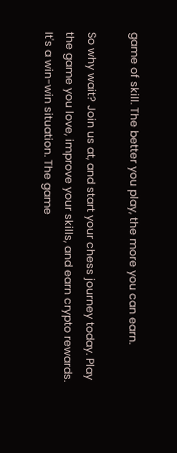game of skill. The better you play, the more you can earn.

So why wait? Join us at, and start your chess journey today. Play the game you love, improve your skills, and earn crypto rewards. It's a win-win situation. The game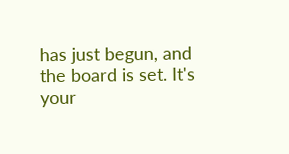has just begun, and the board is set. It's your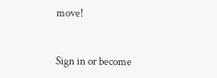move!


Sign in or become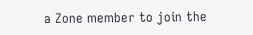a Zone member to join the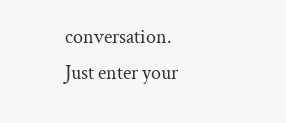conversation.
Just enter your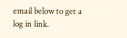email below to get a log in link.